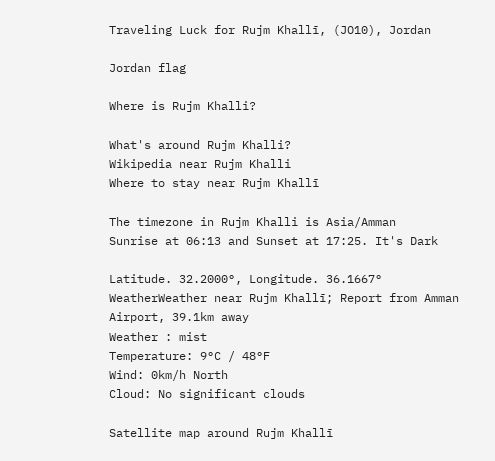Traveling Luck for Rujm Khallī, (JO10), Jordan

Jordan flag

Where is Rujm Khalli?

What's around Rujm Khalli?
Wikipedia near Rujm Khalli
Where to stay near Rujm Khallī

The timezone in Rujm Khalli is Asia/Amman
Sunrise at 06:13 and Sunset at 17:25. It's Dark

Latitude. 32.2000°, Longitude. 36.1667°
WeatherWeather near Rujm Khallī; Report from Amman Airport, 39.1km away
Weather : mist
Temperature: 9°C / 48°F
Wind: 0km/h North
Cloud: No significant clouds

Satellite map around Rujm Khallī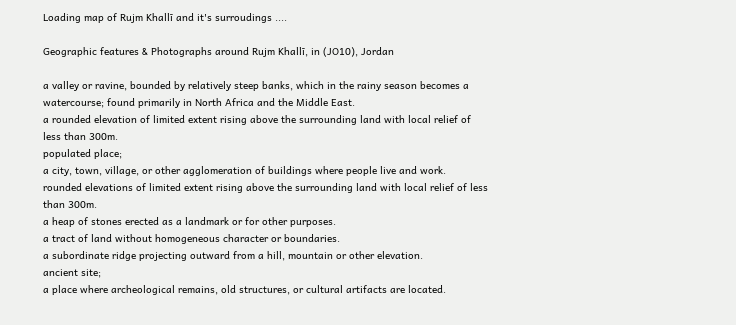Loading map of Rujm Khallī and it's surroudings ....

Geographic features & Photographs around Rujm Khallī, in (JO10), Jordan

a valley or ravine, bounded by relatively steep banks, which in the rainy season becomes a watercourse; found primarily in North Africa and the Middle East.
a rounded elevation of limited extent rising above the surrounding land with local relief of less than 300m.
populated place;
a city, town, village, or other agglomeration of buildings where people live and work.
rounded elevations of limited extent rising above the surrounding land with local relief of less than 300m.
a heap of stones erected as a landmark or for other purposes.
a tract of land without homogeneous character or boundaries.
a subordinate ridge projecting outward from a hill, mountain or other elevation.
ancient site;
a place where archeological remains, old structures, or cultural artifacts are located.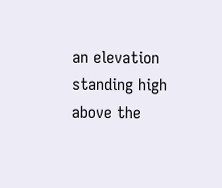an elevation standing high above the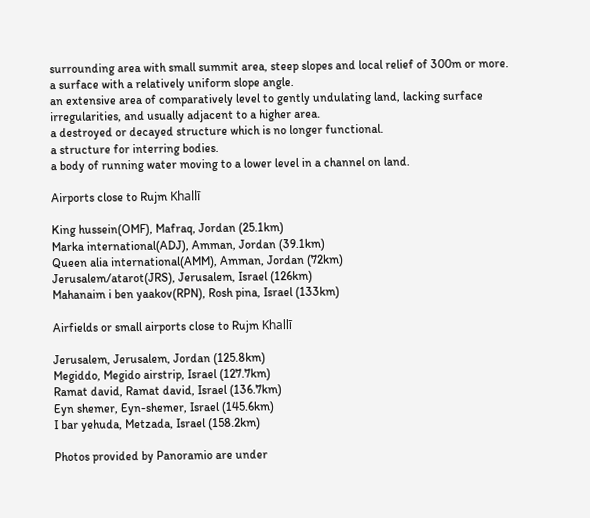surrounding area with small summit area, steep slopes and local relief of 300m or more.
a surface with a relatively uniform slope angle.
an extensive area of comparatively level to gently undulating land, lacking surface irregularities, and usually adjacent to a higher area.
a destroyed or decayed structure which is no longer functional.
a structure for interring bodies.
a body of running water moving to a lower level in a channel on land.

Airports close to Rujm Khallī

King hussein(OMF), Mafraq, Jordan (25.1km)
Marka international(ADJ), Amman, Jordan (39.1km)
Queen alia international(AMM), Amman, Jordan (72km)
Jerusalem/atarot(JRS), Jerusalem, Israel (126km)
Mahanaim i ben yaakov(RPN), Rosh pina, Israel (133km)

Airfields or small airports close to Rujm Khallī

Jerusalem, Jerusalem, Jordan (125.8km)
Megiddo, Megido airstrip, Israel (127.7km)
Ramat david, Ramat david, Israel (136.7km)
Eyn shemer, Eyn-shemer, Israel (145.6km)
I bar yehuda, Metzada, Israel (158.2km)

Photos provided by Panoramio are under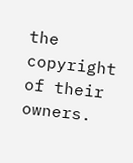the copyright of their owners.